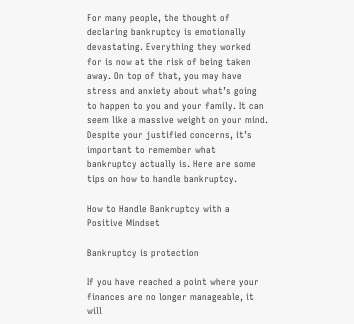For many people, the thought of declaring bankruptcy is emotionally devastating. Everything they worked for is now at the risk of being taken away. On top of that, you may have stress and anxiety about what’s going to happen to you and your family. It can seem like a massive weight on your mind. Despite your justified concerns, it’s important to remember what bankruptcy actually is. Here are some tips on how to handle bankruptcy.

How to Handle Bankruptcy with a Positive Mindset

Bankruptcy is protection

If you have reached a point where your finances are no longer manageable, it will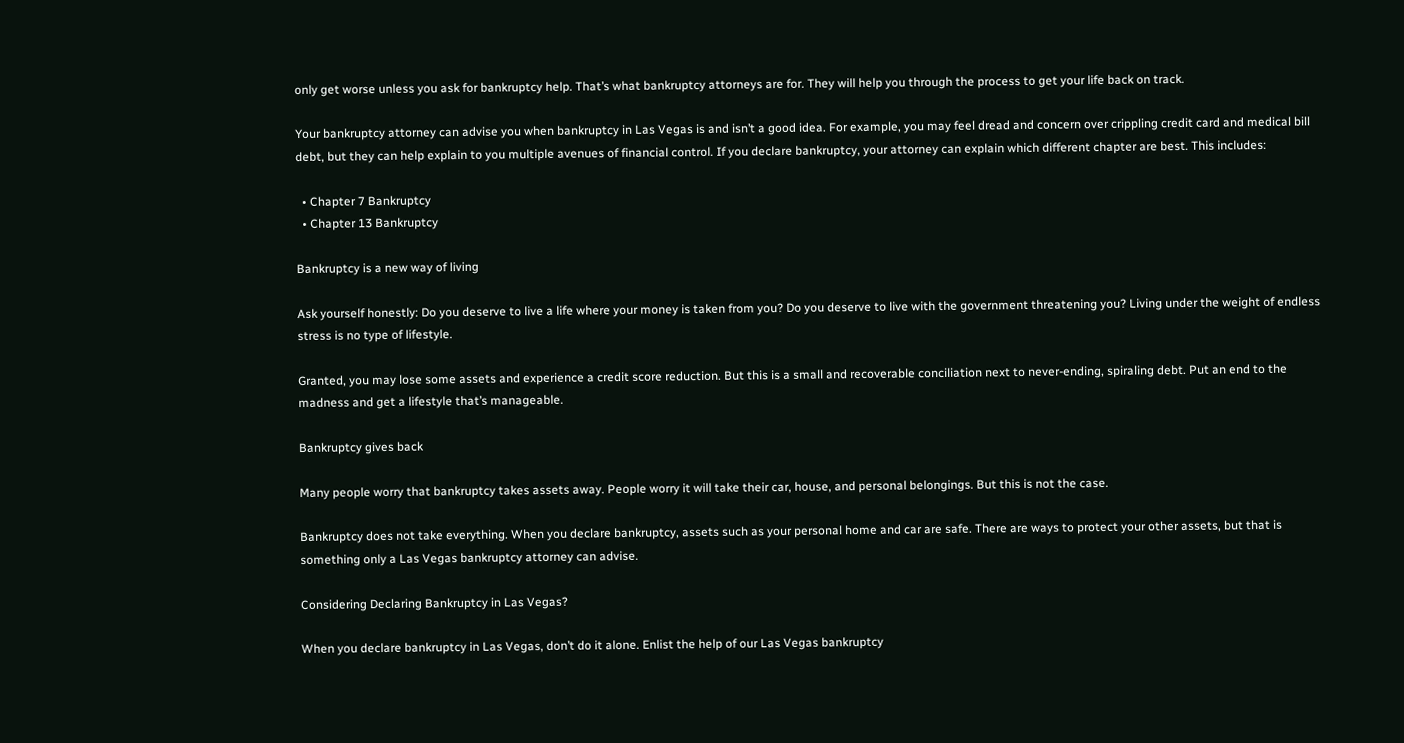only get worse unless you ask for bankruptcy help. That’s what bankruptcy attorneys are for. They will help you through the process to get your life back on track.

Your bankruptcy attorney can advise you when bankruptcy in Las Vegas is and isn’t a good idea. For example, you may feel dread and concern over crippling credit card and medical bill debt, but they can help explain to you multiple avenues of financial control. If you declare bankruptcy, your attorney can explain which different chapter are best. This includes:

  • Chapter 7 Bankruptcy
  • Chapter 13 Bankruptcy

Bankruptcy is a new way of living

Ask yourself honestly: Do you deserve to live a life where your money is taken from you? Do you deserve to live with the government threatening you? Living under the weight of endless stress is no type of lifestyle.

Granted, you may lose some assets and experience a credit score reduction. But this is a small and recoverable conciliation next to never-ending, spiraling debt. Put an end to the madness and get a lifestyle that’s manageable.

Bankruptcy gives back

Many people worry that bankruptcy takes assets away. People worry it will take their car, house, and personal belongings. But this is not the case.

Bankruptcy does not take everything. When you declare bankruptcy, assets such as your personal home and car are safe. There are ways to protect your other assets, but that is something only a Las Vegas bankruptcy attorney can advise.

Considering Declaring Bankruptcy in Las Vegas?

When you declare bankruptcy in Las Vegas, don’t do it alone. Enlist the help of our Las Vegas bankruptcy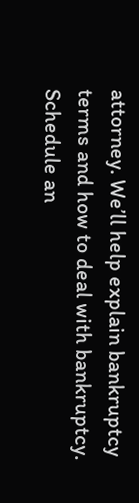attorney. We’ll help explain bankruptcy terms and how to deal with bankruptcy.  Schedule an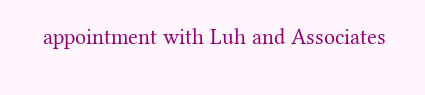appointment with Luh and Associates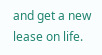and get a new lease on life.